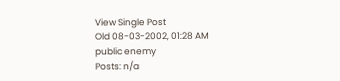View Single Post
Old 08-03-2002, 01:28 AM
public enemy
Posts: n/a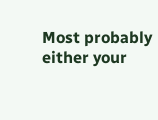Most probably either your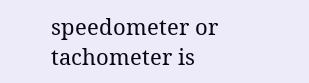speedometer or tachometer is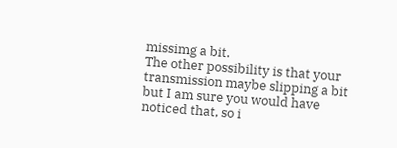missimg a bit.
The other possibility is that your transmission maybe slipping a bit but I am sure you would have noticed that, so i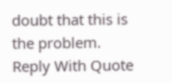doubt that this is the problem.
Reply With Quote